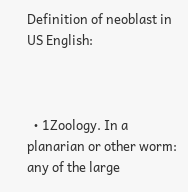Definition of neoblast in US English:



  • 1Zoology. In a planarian or other worm: any of the large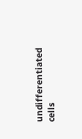undifferentiated cells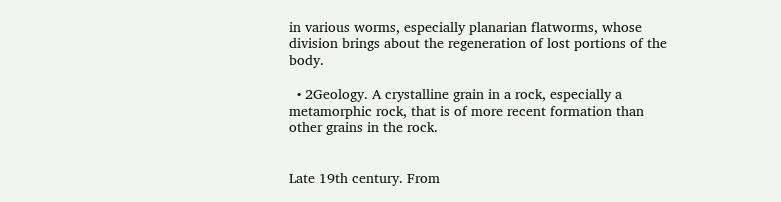in various worms, especially planarian flatworms, whose division brings about the regeneration of lost portions of the body.

  • 2Geology. A crystalline grain in a rock, especially a metamorphic rock, that is of more recent formation than other grains in the rock.


Late 19th century. From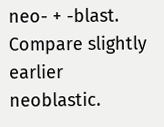neo- + -blast. Compare slightly earlier neoblastic.